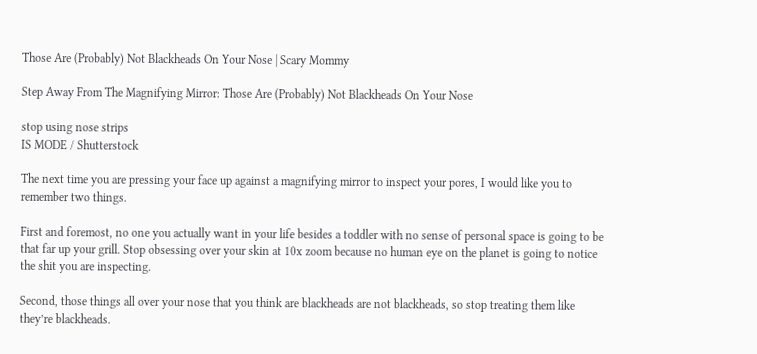Those Are (Probably) Not Blackheads On Your Nose | Scary Mommy

Step Away From The Magnifying Mirror: Those Are (Probably) Not Blackheads On Your Nose

stop using nose strips
IS MODE / Shutterstock

The next time you are pressing your face up against a magnifying mirror to inspect your pores, I would like you to remember two things.

First and foremost, no one you actually want in your life besides a toddler with no sense of personal space is going to be that far up your grill. Stop obsessing over your skin at 10x zoom because no human eye on the planet is going to notice the shit you are inspecting.

Second, those things all over your nose that you think are blackheads are not blackheads, so stop treating them like they’re blackheads.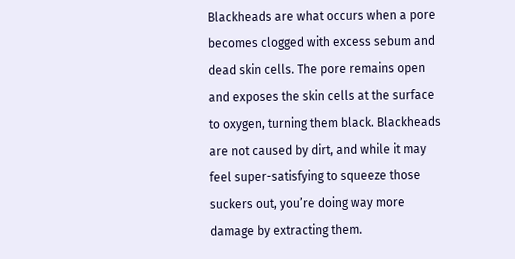Blackheads are what occurs when a pore becomes clogged with excess sebum and dead skin cells. The pore remains open and exposes the skin cells at the surface to oxygen, turning them black. Blackheads are not caused by dirt, and while it may feel super-satisfying to squeeze those suckers out, you’re doing way more damage by extracting them.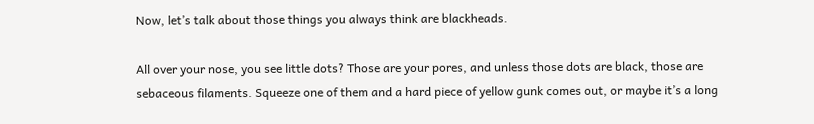Now, let’s talk about those things you always think are blackheads.

All over your nose, you see little dots? Those are your pores, and unless those dots are black, those are sebaceous filaments. Squeeze one of them and a hard piece of yellow gunk comes out, or maybe it’s a long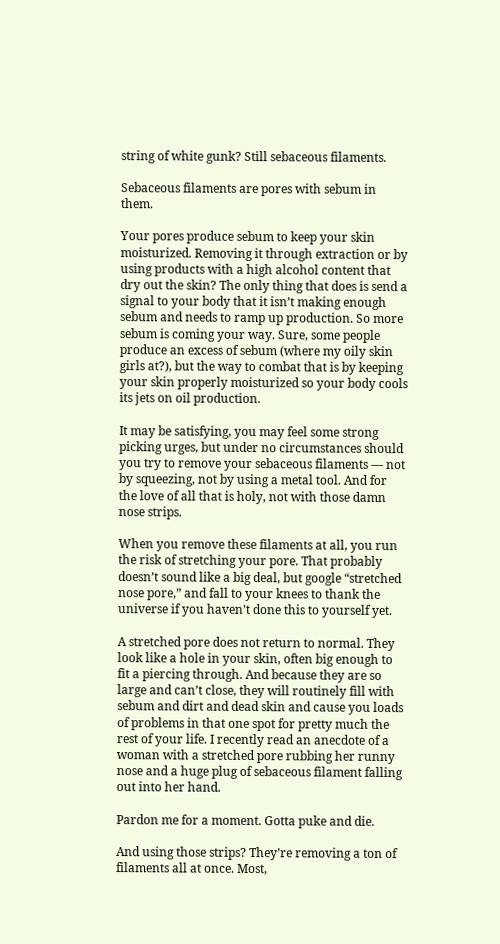string of white gunk? Still sebaceous filaments.

Sebaceous filaments are pores with sebum in them.

Your pores produce sebum to keep your skin moisturized. Removing it through extraction or by using products with a high alcohol content that dry out the skin? The only thing that does is send a signal to your body that it isn’t making enough sebum and needs to ramp up production. So more sebum is coming your way. Sure, some people produce an excess of sebum (where my oily skin girls at?), but the way to combat that is by keeping your skin properly moisturized so your body cools its jets on oil production.

It may be satisfying, you may feel some strong picking urges, but under no circumstances should you try to remove your sebaceous filaments — not by squeezing, not by using a metal tool. And for the love of all that is holy, not with those damn nose strips.

When you remove these filaments at all, you run the risk of stretching your pore. That probably doesn’t sound like a big deal, but google “stretched nose pore,” and fall to your knees to thank the universe if you haven’t done this to yourself yet.

A stretched pore does not return to normal. They look like a hole in your skin, often big enough to fit a piercing through. And because they are so large and can’t close, they will routinely fill with sebum and dirt and dead skin and cause you loads of problems in that one spot for pretty much the rest of your life. I recently read an anecdote of a woman with a stretched pore rubbing her runny nose and a huge plug of sebaceous filament falling out into her hand.

Pardon me for a moment. Gotta puke and die.

And using those strips? They’re removing a ton of filaments all at once. Most,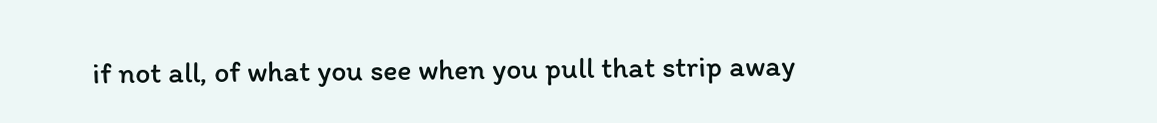if not all, of what you see when you pull that strip away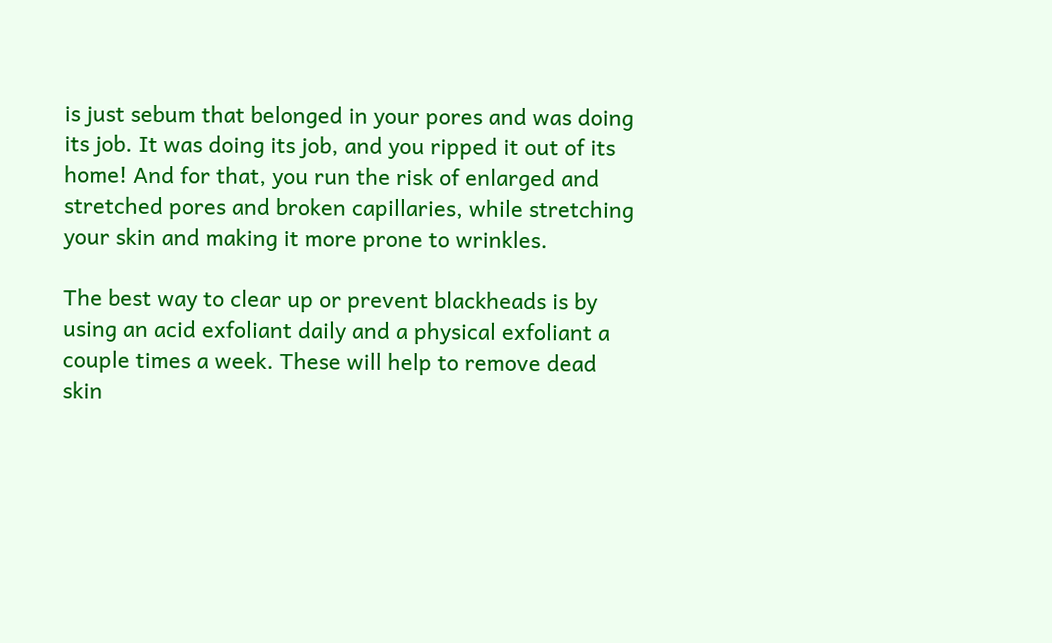is just sebum that belonged in your pores and was doing its job. It was doing its job, and you ripped it out of its home! And for that, you run the risk of enlarged and stretched pores and broken capillaries, while stretching your skin and making it more prone to wrinkles.

The best way to clear up or prevent blackheads is by using an acid exfoliant daily and a physical exfoliant a couple times a week. These will help to remove dead skin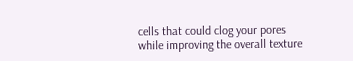cells that could clog your pores while improving the overall texture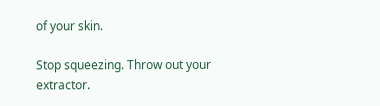of your skin.

Stop squeezing. Throw out your extractor.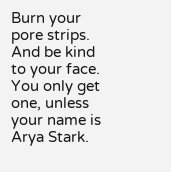Burn your pore strips. And be kind to your face. You only get one, unless your name is Arya Stark.